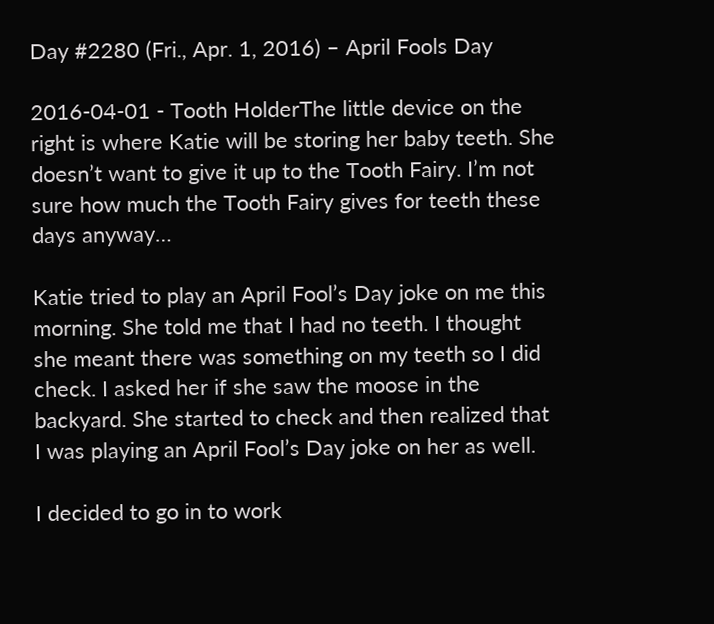Day #2280 (Fri., Apr. 1, 2016) – April Fools Day

2016-04-01 - Tooth HolderThe little device on the right is where Katie will be storing her baby teeth. She doesn’t want to give it up to the Tooth Fairy. I’m not sure how much the Tooth Fairy gives for teeth these days anyway…

Katie tried to play an April Fool’s Day joke on me this morning. She told me that I had no teeth. I thought she meant there was something on my teeth so I did check. I asked her if she saw the moose in the backyard. She started to check and then realized that I was playing an April Fool’s Day joke on her as well.

I decided to go in to work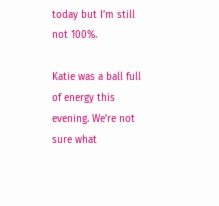today but I’m still not 100%.

Katie was a ball full of energy this evening. We’re not sure what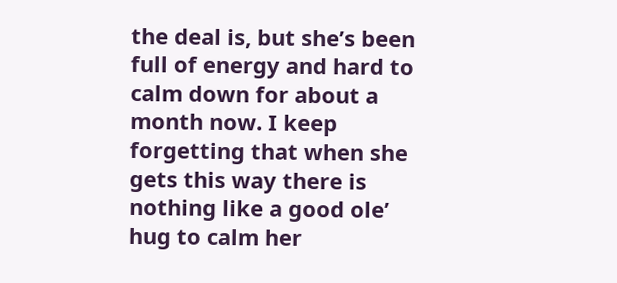the deal is, but she’s been full of energy and hard to calm down for about a month now. I keep forgetting that when she gets this way there is nothing like a good ole’ hug to calm her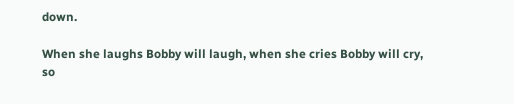down.

When she laughs Bobby will laugh, when she cries Bobby will cry, so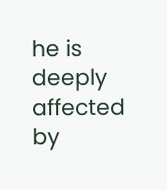he is deeply affected by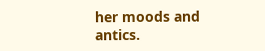her moods and antics.